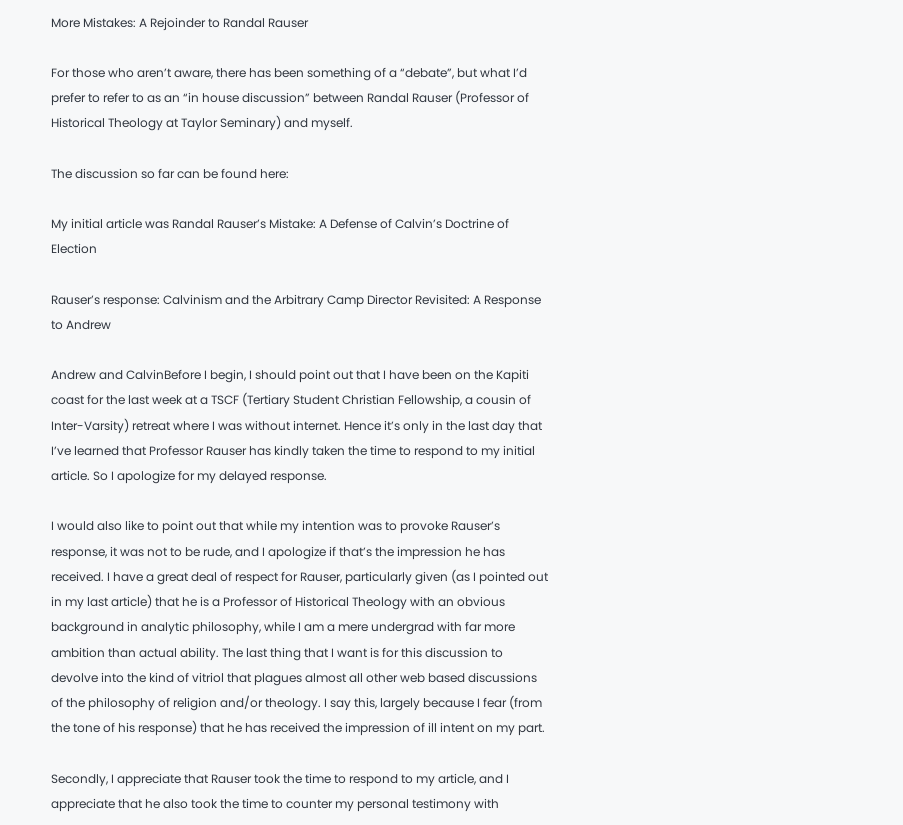More Mistakes: A Rejoinder to Randal Rauser

For those who aren’t aware, there has been something of a “debate”, but what I’d prefer to refer to as an “in house discussion” between Randal Rauser (Professor of Historical Theology at Taylor Seminary) and myself.

The discussion so far can be found here:

My initial article was Randal Rauser’s Mistake: A Defense of Calvin’s Doctrine of Election

Rauser’s response: Calvinism and the Arbitrary Camp Director Revisited: A Response to Andrew

Andrew and CalvinBefore I begin, I should point out that I have been on the Kapiti coast for the last week at a TSCF (Tertiary Student Christian Fellowship, a cousin of Inter-Varsity) retreat where I was without internet. Hence it’s only in the last day that I’ve learned that Professor Rauser has kindly taken the time to respond to my initial article. So I apologize for my delayed response.

I would also like to point out that while my intention was to provoke Rauser’s response, it was not to be rude, and I apologize if that’s the impression he has received. I have a great deal of respect for Rauser, particularly given (as I pointed out in my last article) that he is a Professor of Historical Theology with an obvious background in analytic philosophy, while I am a mere undergrad with far more ambition than actual ability. The last thing that I want is for this discussion to devolve into the kind of vitriol that plagues almost all other web based discussions of the philosophy of religion and/or theology. I say this, largely because I fear (from the tone of his response) that he has received the impression of ill intent on my part.

Secondly, I appreciate that Rauser took the time to respond to my article, and I appreciate that he also took the time to counter my personal testimony with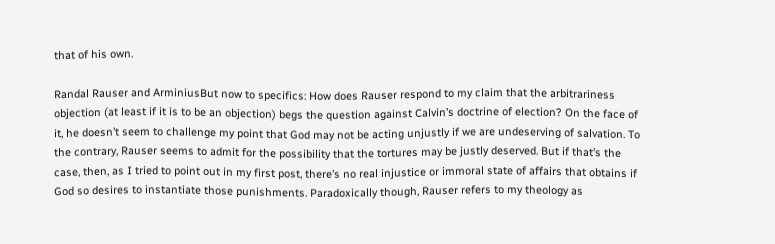that of his own.

Randal Rauser and ArminiusBut now to specifics: How does Rauser respond to my claim that the arbitrariness objection (at least if it is to be an objection) begs the question against Calvin’s doctrine of election? On the face of it, he doesn’t seem to challenge my point that God may not be acting unjustly if we are undeserving of salvation. To the contrary, Rauser seems to admit for the possibility that the tortures may be justly deserved. But if that’s the case, then, as I tried to point out in my first post, there’s no real injustice or immoral state of affairs that obtains if God so desires to instantiate those punishments. Paradoxically though, Rauser refers to my theology as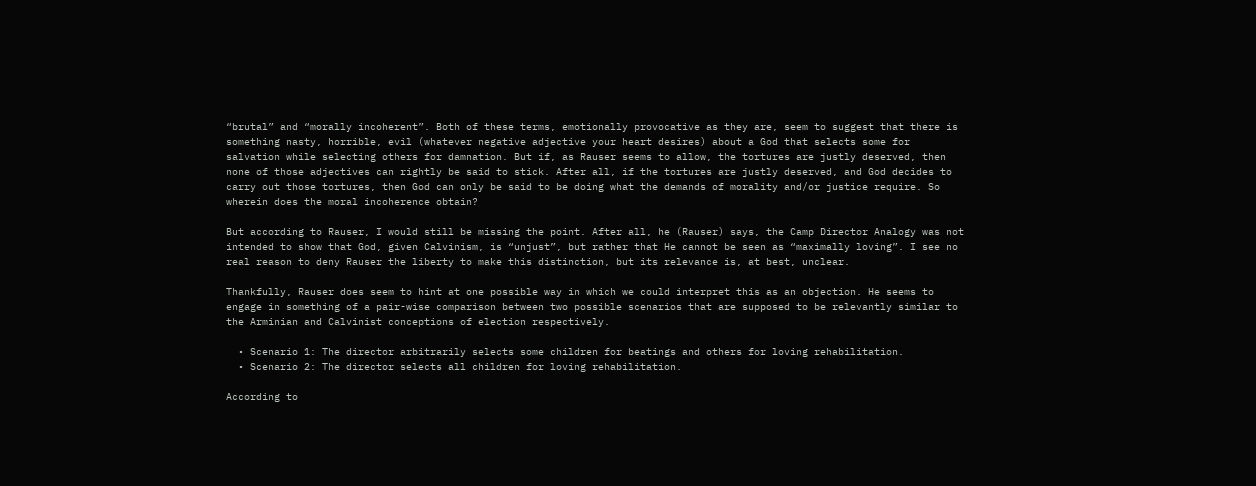“brutal” and “morally incoherent”. Both of these terms, emotionally provocative as they are, seem to suggest that there is something nasty, horrible, evil (whatever negative adjective your heart desires) about a God that selects some for salvation while selecting others for damnation. But if, as Rauser seems to allow, the tortures are justly deserved, then none of those adjectives can rightly be said to stick. After all, if the tortures are justly deserved, and God decides to carry out those tortures, then God can only be said to be doing what the demands of morality and/or justice require. So wherein does the moral incoherence obtain?

But according to Rauser, I would still be missing the point. After all, he (Rauser) says, the Camp Director Analogy was not intended to show that God, given Calvinism, is “unjust”, but rather that He cannot be seen as “maximally loving”. I see no real reason to deny Rauser the liberty to make this distinction, but its relevance is, at best, unclear.

Thankfully, Rauser does seem to hint at one possible way in which we could interpret this as an objection. He seems to engage in something of a pair-wise comparison between two possible scenarios that are supposed to be relevantly similar to the Arminian and Calvinist conceptions of election respectively.

  • Scenario 1: The director arbitrarily selects some children for beatings and others for loving rehabilitation.
  • Scenario 2: The director selects all children for loving rehabilitation.

According to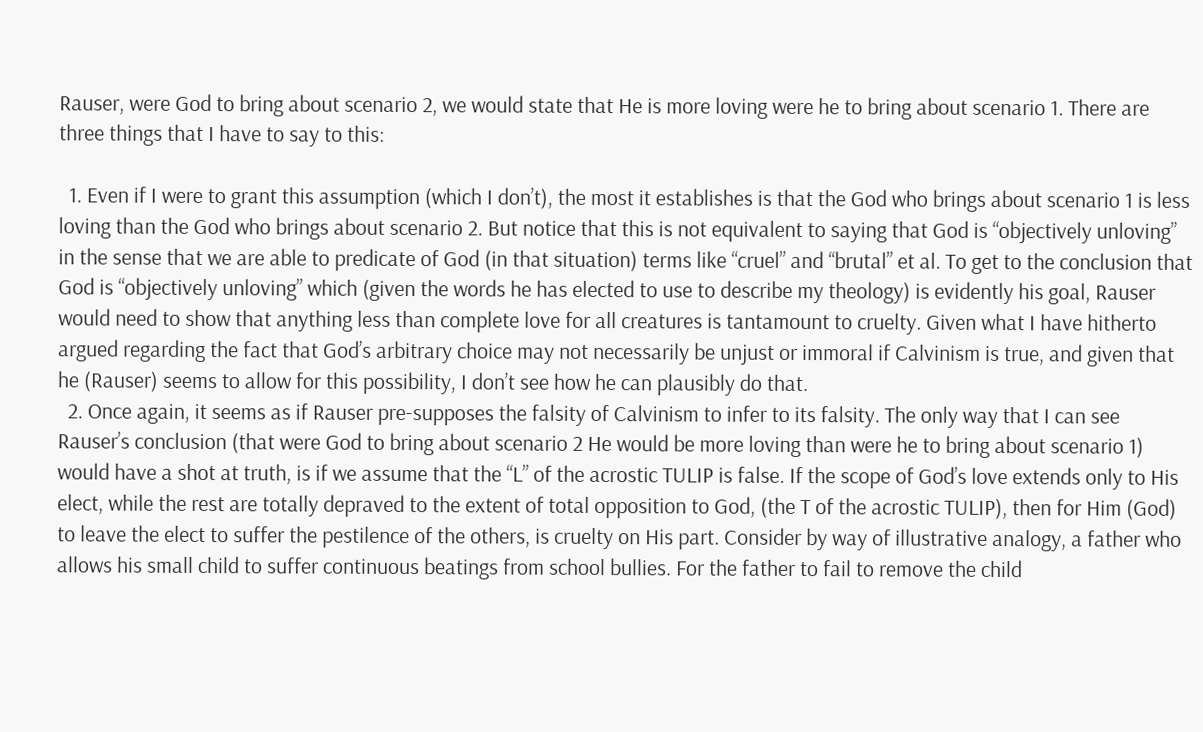Rauser, were God to bring about scenario 2, we would state that He is more loving were he to bring about scenario 1. There are three things that I have to say to this:

  1. Even if I were to grant this assumption (which I don’t), the most it establishes is that the God who brings about scenario 1 is less loving than the God who brings about scenario 2. But notice that this is not equivalent to saying that God is “objectively unloving” in the sense that we are able to predicate of God (in that situation) terms like “cruel” and “brutal” et al. To get to the conclusion that God is “objectively unloving” which (given the words he has elected to use to describe my theology) is evidently his goal, Rauser would need to show that anything less than complete love for all creatures is tantamount to cruelty. Given what I have hitherto argued regarding the fact that God’s arbitrary choice may not necessarily be unjust or immoral if Calvinism is true, and given that he (Rauser) seems to allow for this possibility, I don’t see how he can plausibly do that.
  2. Once again, it seems as if Rauser pre-supposes the falsity of Calvinism to infer to its falsity. The only way that I can see Rauser’s conclusion (that were God to bring about scenario 2 He would be more loving than were he to bring about scenario 1) would have a shot at truth, is if we assume that the “L” of the acrostic TULIP is false. If the scope of God’s love extends only to His elect, while the rest are totally depraved to the extent of total opposition to God, (the T of the acrostic TULIP), then for Him (God) to leave the elect to suffer the pestilence of the others, is cruelty on His part. Consider by way of illustrative analogy, a father who allows his small child to suffer continuous beatings from school bullies. For the father to fail to remove the child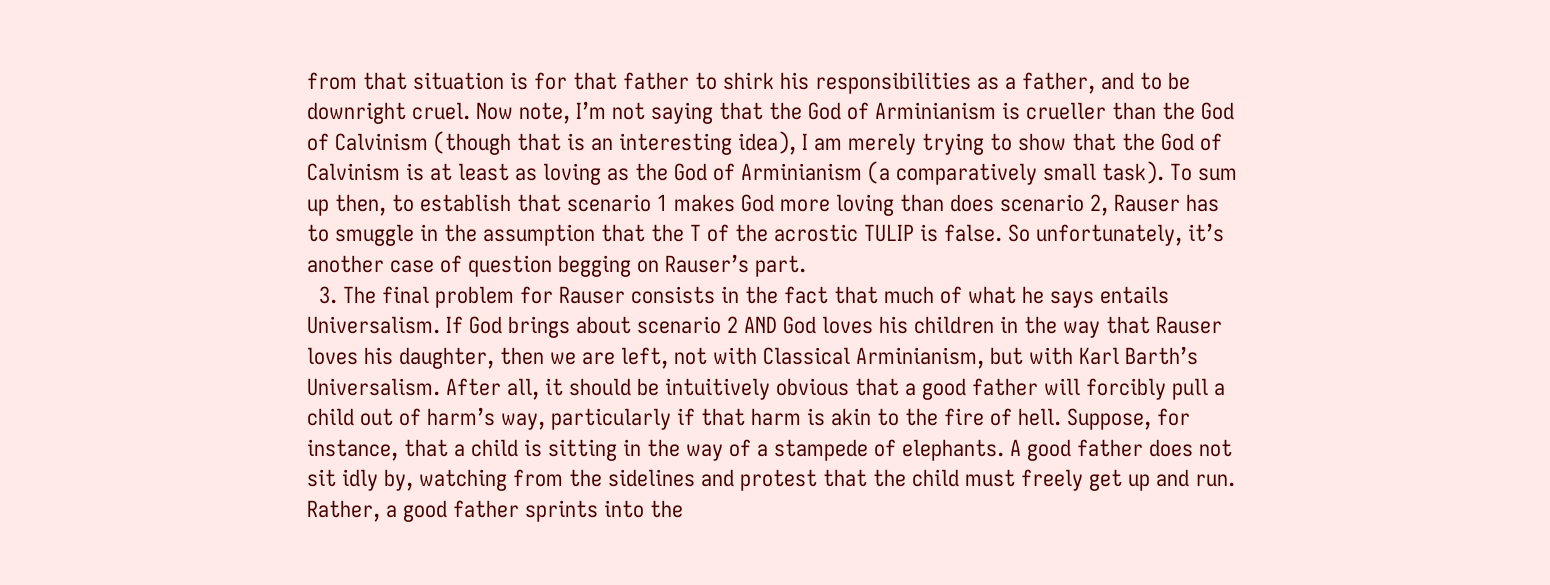from that situation is for that father to shirk his responsibilities as a father, and to be downright cruel. Now note, I’m not saying that the God of Arminianism is crueller than the God of Calvinism (though that is an interesting idea), I am merely trying to show that the God of Calvinism is at least as loving as the God of Arminianism (a comparatively small task). To sum up then, to establish that scenario 1 makes God more loving than does scenario 2, Rauser has to smuggle in the assumption that the T of the acrostic TULIP is false. So unfortunately, it’s another case of question begging on Rauser’s part.
  3. The final problem for Rauser consists in the fact that much of what he says entails Universalism. If God brings about scenario 2 AND God loves his children in the way that Rauser loves his daughter, then we are left, not with Classical Arminianism, but with Karl Barth’s Universalism. After all, it should be intuitively obvious that a good father will forcibly pull a child out of harm’s way, particularly if that harm is akin to the fire of hell. Suppose, for instance, that a child is sitting in the way of a stampede of elephants. A good father does not sit idly by, watching from the sidelines and protest that the child must freely get up and run. Rather, a good father sprints into the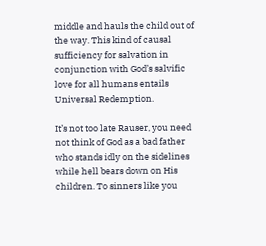middle and hauls the child out of the way. This kind of causal sufficiency for salvation in conjunction with God’s salvific love for all humans entails Universal Redemption.

It’s not too late Rauser, you need not think of God as a bad father who stands idly on the sidelines while hell bears down on His children. To sinners like you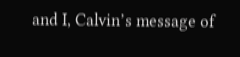and I, Calvin’s message of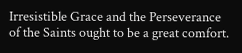Irresistible Grace and the Perseverance of the Saints ought to be a great comfort.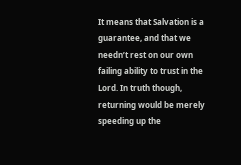It means that Salvation is a guarantee, and that we needn’t rest on our own failing ability to trust in the Lord. In truth though, returning would be merely speeding up the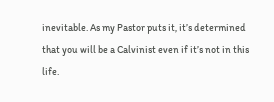inevitable. As my Pastor puts it, it’s determined that you will be a Calvinist even if it’s not in this life.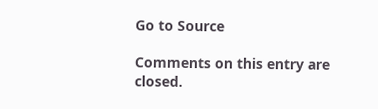Go to Source

Comments on this entry are closed.